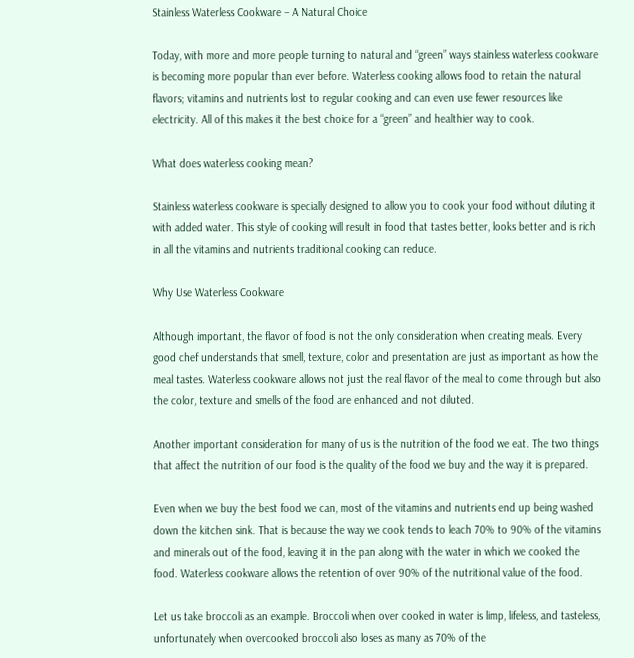Stainless Waterless Cookware – A Natural Choice

Today, with more and more people turning to natural and “green” ways stainless waterless cookware is becoming more popular than ever before. Waterless cooking allows food to retain the natural flavors; vitamins and nutrients lost to regular cooking and can even use fewer resources like electricity. All of this makes it the best choice for a “green” and healthier way to cook.

What does waterless cooking mean?

Stainless waterless cookware is specially designed to allow you to cook your food without diluting it with added water. This style of cooking will result in food that tastes better, looks better and is rich in all the vitamins and nutrients traditional cooking can reduce.

Why Use Waterless Cookware

Although important, the flavor of food is not the only consideration when creating meals. Every good chef understands that smell, texture, color and presentation are just as important as how the meal tastes. Waterless cookware allows not just the real flavor of the meal to come through but also the color, texture and smells of the food are enhanced and not diluted.

Another important consideration for many of us is the nutrition of the food we eat. The two things that affect the nutrition of our food is the quality of the food we buy and the way it is prepared.

Even when we buy the best food we can, most of the vitamins and nutrients end up being washed down the kitchen sink. That is because the way we cook tends to leach 70% to 90% of the vitamins and minerals out of the food, leaving it in the pan along with the water in which we cooked the food. Waterless cookware allows the retention of over 90% of the nutritional value of the food.

Let us take broccoli as an example. Broccoli when over cooked in water is limp, lifeless, and tasteless, unfortunately when overcooked broccoli also loses as many as 70% of the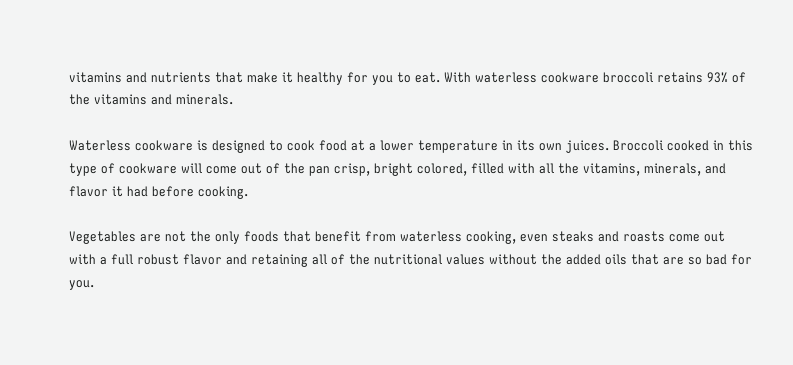vitamins and nutrients that make it healthy for you to eat. With waterless cookware broccoli retains 93% of the vitamins and minerals.

Waterless cookware is designed to cook food at a lower temperature in its own juices. Broccoli cooked in this type of cookware will come out of the pan crisp, bright colored, filled with all the vitamins, minerals, and flavor it had before cooking.

Vegetables are not the only foods that benefit from waterless cooking, even steaks and roasts come out with a full robust flavor and retaining all of the nutritional values without the added oils that are so bad for you.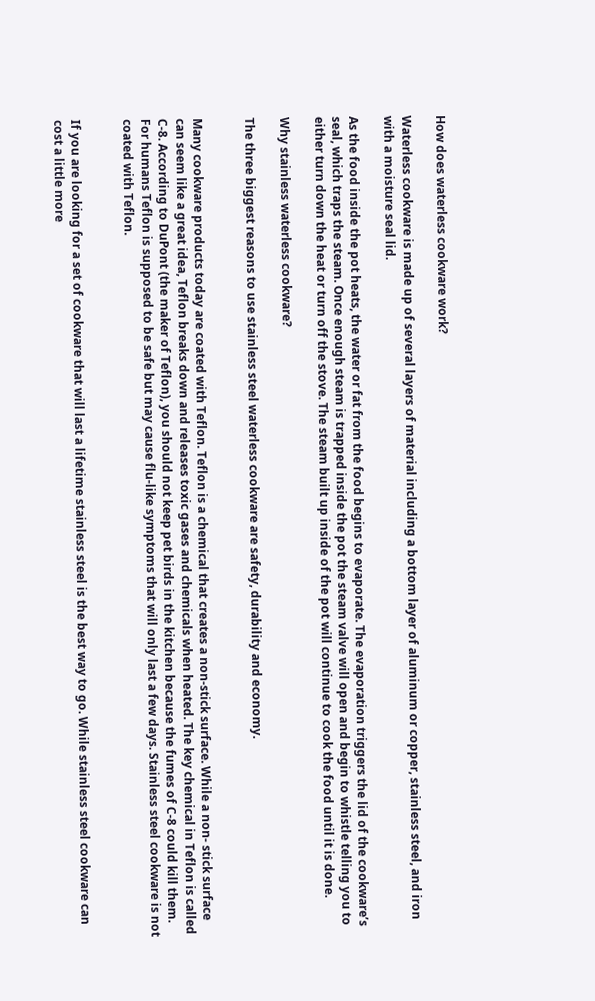How does waterless cookware work?

Waterless cookware is made up of several layers of material including a bottom layer of aluminum or copper, stainless steel, and iron with a moisture seal lid.

As the food inside the pot heats, the water or fat from the food begins to evaporate. The evaporation triggers the lid of the cookware’s seal, which traps the steam. Once enough steam is trapped inside the pot the steam valve will open and begin to whistle telling you to either turn down the heat or turn off the stove. The steam built up inside of the pot will continue to cook the food until it is done.

Why stainless waterless cookware?

The three biggest reasons to use stainless steel waterless cookware are safety, durability and economy.


Many cookware products today are coated with Teflon. Teflon is a chemical that creates a non-stick surface. While a non- stick surface can seem like a great idea, Teflon breaks down and releases toxic gases and chemicals when heated. The key chemical in Teflon is called C-8. According to DuPont (the maker of Teflon), you should not keep pet birds in the kitchen because the fumes of C-8 could kill them. For humans Teflon is supposed to be safe but may cause flu-like symptoms that will only last a few days. Stainless steel cookware is not coated with Teflon.


If you are looking for a set of cookware that will last a lifetime stainless steel is the best way to go. While stainless steel cookware can cost a little more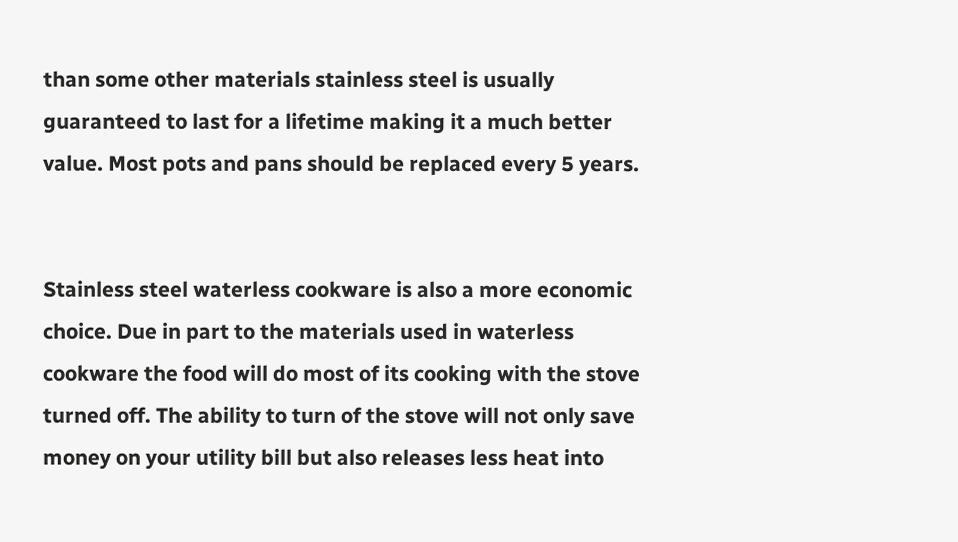than some other materials stainless steel is usually guaranteed to last for a lifetime making it a much better value. Most pots and pans should be replaced every 5 years.


Stainless steel waterless cookware is also a more economic choice. Due in part to the materials used in waterless cookware the food will do most of its cooking with the stove turned off. The ability to turn of the stove will not only save money on your utility bill but also releases less heat into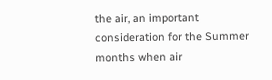the air, an important consideration for the Summer months when air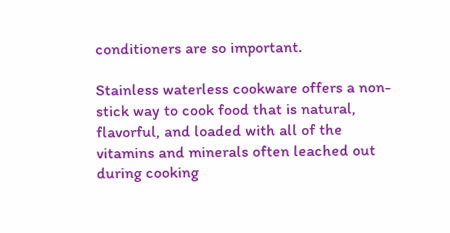conditioners are so important.

Stainless waterless cookware offers a non-stick way to cook food that is natural, flavorful, and loaded with all of the vitamins and minerals often leached out during cooking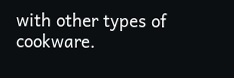with other types of cookware.